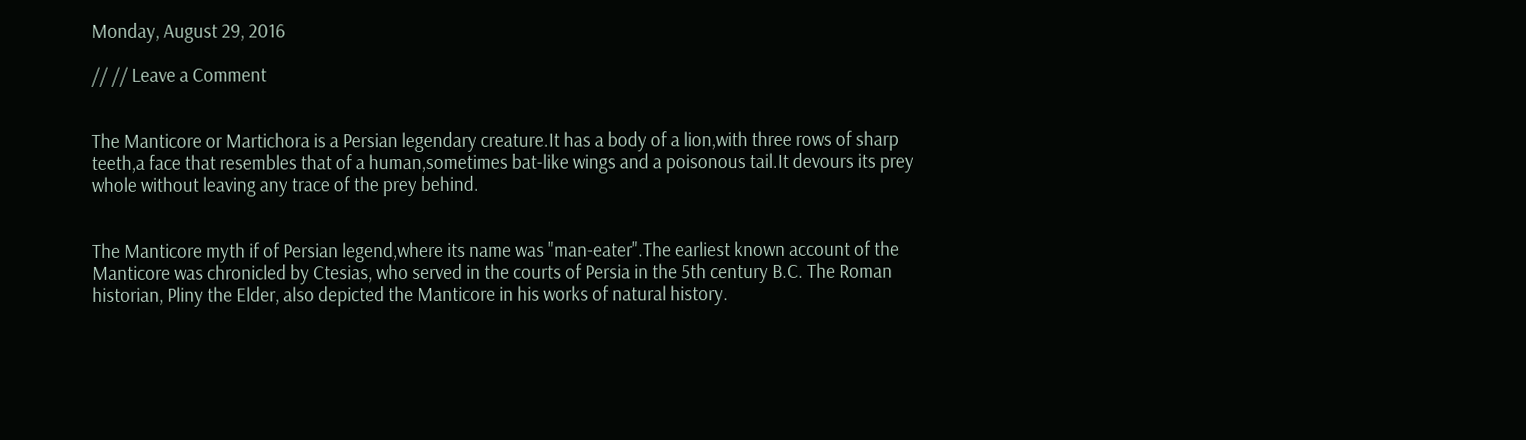Monday, August 29, 2016

// // Leave a Comment


The Manticore or Martichora is a Persian legendary creature.It has a body of a lion,with three rows of sharp teeth,a face that resembles that of a human,sometimes bat-like wings and a poisonous tail.It devours its prey whole without leaving any trace of the prey behind.


The Manticore myth if of Persian legend,where its name was "man-eater".The earliest known account of the Manticore was chronicled by Ctesias, who served in the courts of Persia in the 5th century B.C. The Roman historian, Pliny the Elder, also depicted the Manticore in his works of natural history.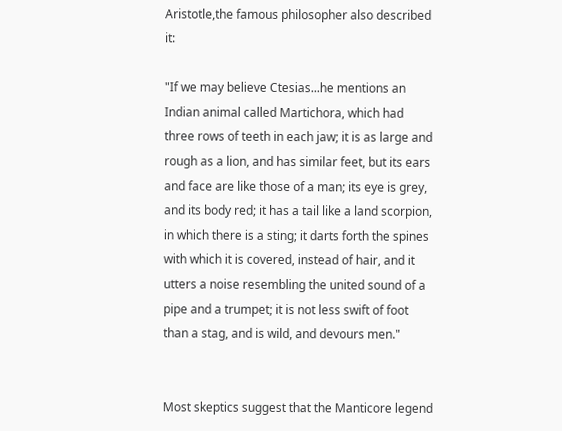Aristotle,the famous philosopher also described it:

"If we may believe Ctesias...he mentions an Indian animal called Martichora, which had three rows of teeth in each jaw; it is as large and rough as a lion, and has similar feet, but its ears and face are like those of a man; its eye is grey, and its body red; it has a tail like a land scorpion, in which there is a sting; it darts forth the spines with which it is covered, instead of hair, and it utters a noise resembling the united sound of a pipe and a trumpet; it is not less swift of foot than a stag, and is wild, and devours men."


Most skeptics suggest that the Manticore legend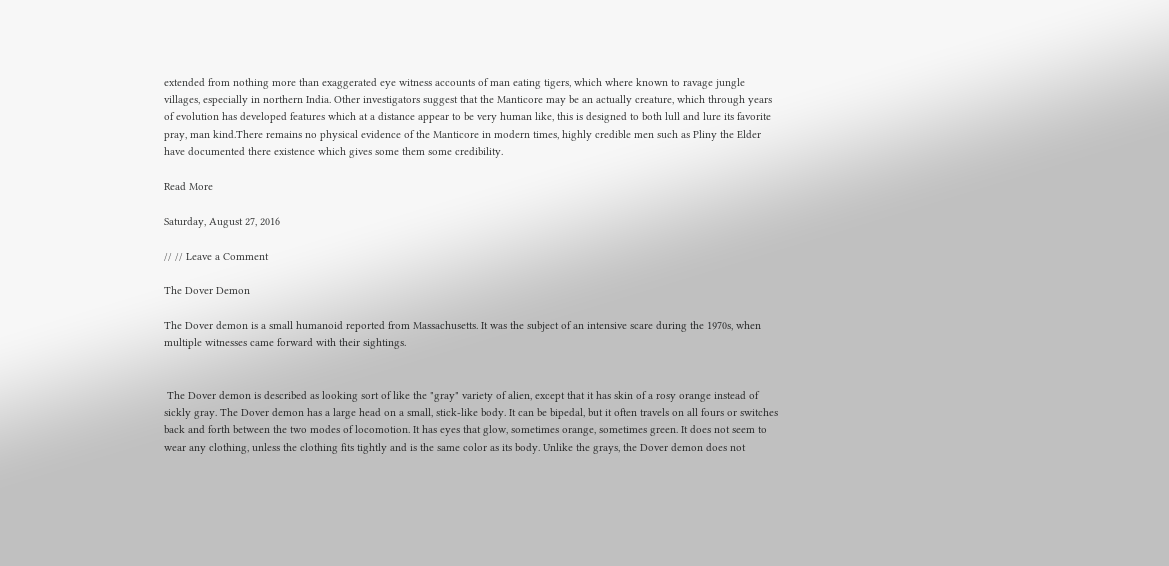extended from nothing more than exaggerated eye witness accounts of man eating tigers, which where known to ravage jungle villages, especially in northern India. Other investigators suggest that the Manticore may be an actually creature, which through years of evolution has developed features which at a distance appear to be very human like, this is designed to both lull and lure its favorite pray, man kind.There remains no physical evidence of the Manticore in modern times, highly credible men such as Pliny the Elder have documented there existence which gives some them some credibility.

Read More

Saturday, August 27, 2016

// // Leave a Comment

The Dover Demon

The Dover demon is a small humanoid reported from Massachusetts. It was the subject of an intensive scare during the 1970s, when multiple witnesses came forward with their sightings.


 The Dover demon is described as looking sort of like the "gray" variety of alien, except that it has skin of a rosy orange instead of sickly gray. The Dover demon has a large head on a small, stick-like body. It can be bipedal, but it often travels on all fours or switches back and forth between the two modes of locomotion. It has eyes that glow, sometimes orange, sometimes green. It does not seem to wear any clothing, unless the clothing fits tightly and is the same color as its body. Unlike the grays, the Dover demon does not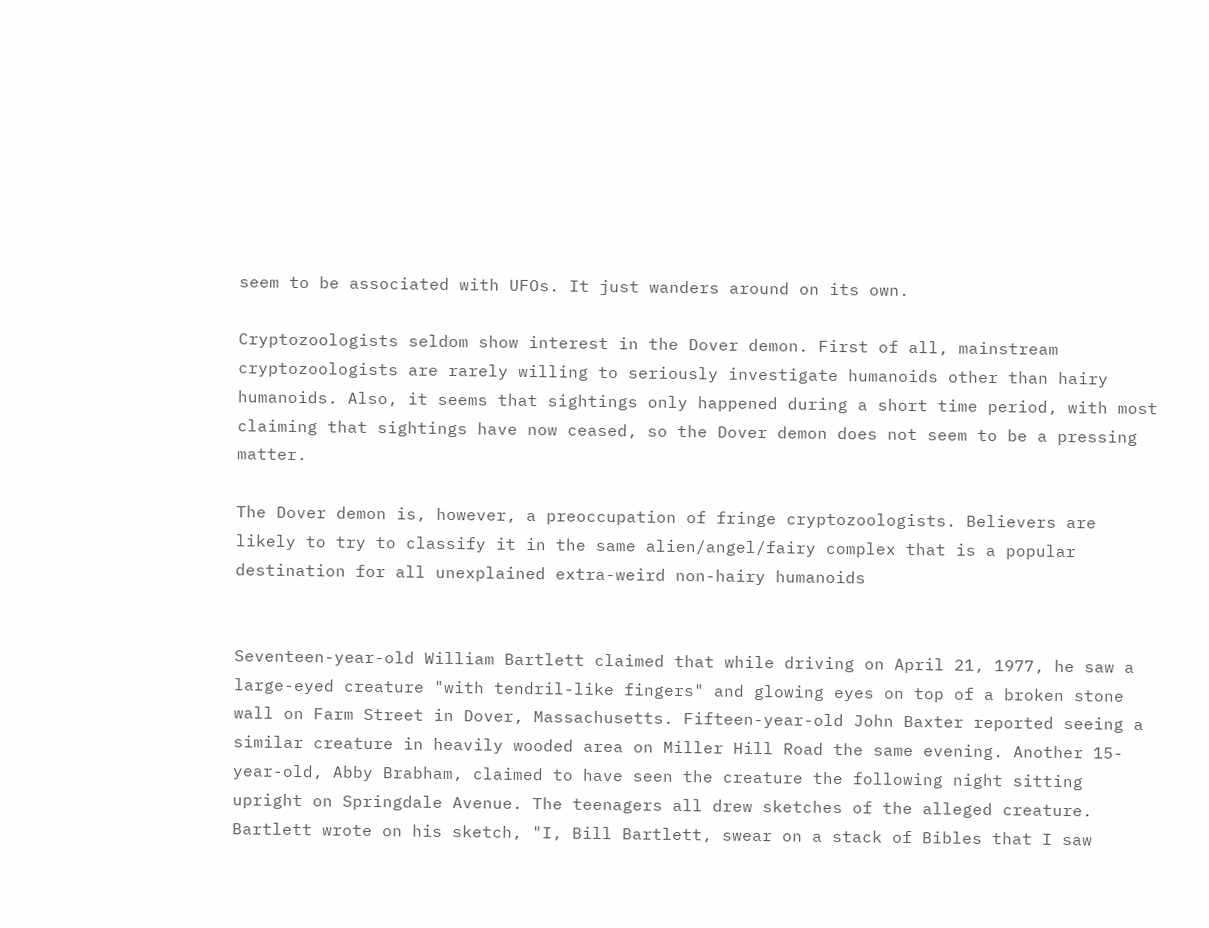seem to be associated with UFOs. It just wanders around on its own.

Cryptozoologists seldom show interest in the Dover demon. First of all, mainstream cryptozoologists are rarely willing to seriously investigate humanoids other than hairy humanoids. Also, it seems that sightings only happened during a short time period, with most claiming that sightings have now ceased, so the Dover demon does not seem to be a pressing matter.

The Dover demon is, however, a preoccupation of fringe cryptozoologists. Believers are likely to try to classify it in the same alien/angel/fairy complex that is a popular destination for all unexplained extra-weird non-hairy humanoids


Seventeen-year-old William Bartlett claimed that while driving on April 21, 1977, he saw a large-eyed creature "with tendril-like fingers" and glowing eyes on top of a broken stone wall on Farm Street in Dover, Massachusetts. Fifteen-year-old John Baxter reported seeing a similar creature in heavily wooded area on Miller Hill Road the same evening. Another 15-year-old, Abby Brabham, claimed to have seen the creature the following night sitting upright on Springdale Avenue. The teenagers all drew sketches of the alleged creature. Bartlett wrote on his sketch, "I, Bill Bartlett, swear on a stack of Bibles that I saw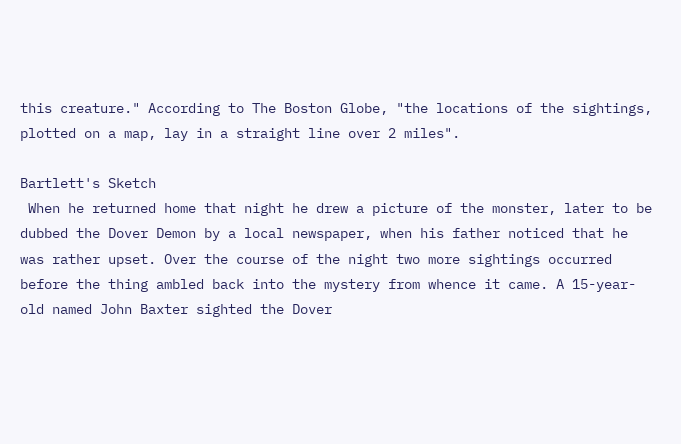this creature." According to The Boston Globe, "the locations of the sightings, plotted on a map, lay in a straight line over 2 miles".

Bartlett's Sketch
 When he returned home that night he drew a picture of the monster, later to be dubbed the Dover Demon by a local newspaper, when his father noticed that he was rather upset. Over the course of the night two more sightings occurred before the thing ambled back into the mystery from whence it came. A 15-year-old named John Baxter sighted the Dover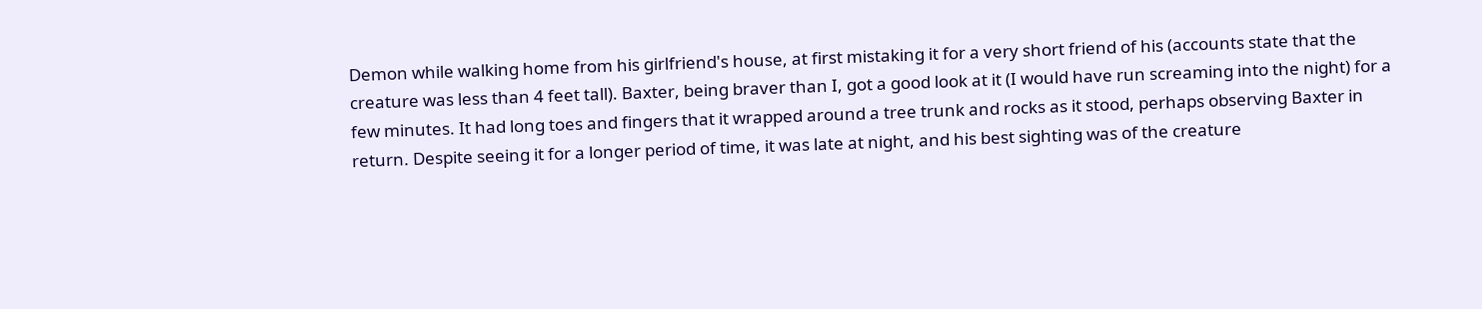Demon while walking home from his girlfriend's house, at first mistaking it for a very short friend of his (accounts state that the creature was less than 4 feet tall). Baxter, being braver than I, got a good look at it (I would have run screaming into the night) for a few minutes. It had long toes and fingers that it wrapped around a tree trunk and rocks as it stood, perhaps observing Baxter in return. Despite seeing it for a longer period of time, it was late at night, and his best sighting was of the creature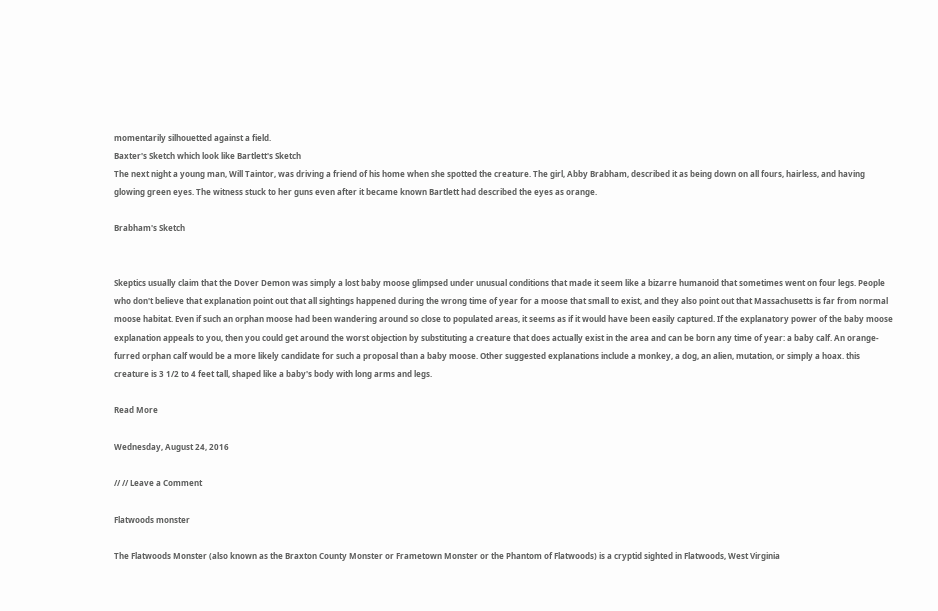momentarily silhouetted against a field.
Baxter's Sketch which look like Bartlett's Sketch
The next night a young man, Will Taintor, was driving a friend of his home when she spotted the creature. The girl, Abby Brabham, described it as being down on all fours, hairless, and having glowing green eyes. The witness stuck to her guns even after it became known Bartlett had described the eyes as orange.

Brabham's Sketch


Skeptics usually claim that the Dover Demon was simply a lost baby moose glimpsed under unusual conditions that made it seem like a bizarre humanoid that sometimes went on four legs. People who don't believe that explanation point out that all sightings happened during the wrong time of year for a moose that small to exist, and they also point out that Massachusetts is far from normal moose habitat. Even if such an orphan moose had been wandering around so close to populated areas, it seems as if it would have been easily captured. If the explanatory power of the baby moose explanation appeals to you, then you could get around the worst objection by substituting a creature that does actually exist in the area and can be born any time of year: a baby calf. An orange-furred orphan calf would be a more likely candidate for such a proposal than a baby moose. Other suggested explanations include a monkey, a dog, an alien, mutation, or simply a hoax. this creature is 3 1/2 to 4 feet tall, shaped like a baby's body with long arms and legs.

Read More

Wednesday, August 24, 2016

// // Leave a Comment

Flatwoods monster

The Flatwoods Monster (also known as the Braxton County Monster or Frametown Monster or the Phantom of Flatwoods) is a cryptid sighted in Flatwoods, West Virginia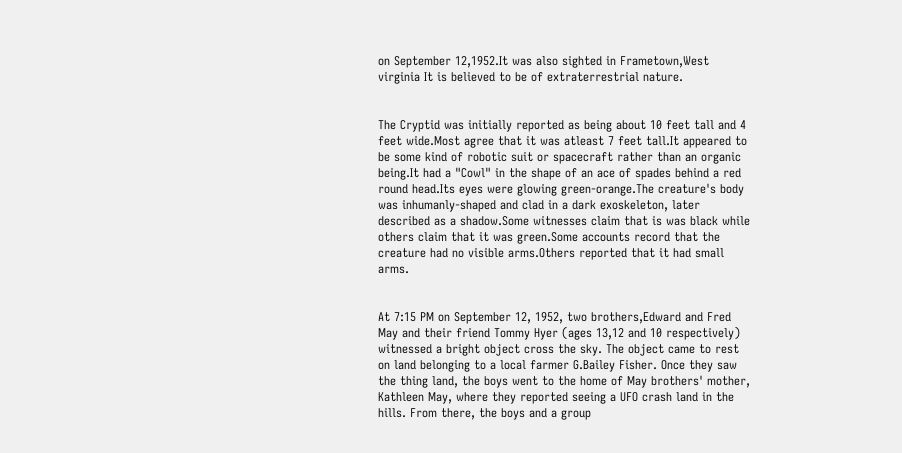on September 12,1952.It was also sighted in Frametown,West virginia It is believed to be of extraterrestrial nature.


The Cryptid was initially reported as being about 10 feet tall and 4 feet wide.Most agree that it was atleast 7 feet tall.It appeared to be some kind of robotic suit or spacecraft rather than an organic being.It had a "Cowl" in the shape of an ace of spades behind a red round head.Its eyes were glowing green-orange.The creature's body was inhumanly-shaped and clad in a dark exoskeleton, later described as a shadow.Some witnesses claim that is was black while others claim that it was green.Some accounts record that the creature had no visible arms.Others reported that it had small arms.


At 7:15 PM on September 12, 1952, two brothers,Edward and Fred May and their friend Tommy Hyer (ages 13,12 and 10 respectively) witnessed a bright object cross the sky. The object came to rest on land belonging to a local farmer G.Bailey Fisher. Once they saw the thing land, the boys went to the home of May brothers' mother, Kathleen May, where they reported seeing a UFO crash land in the hills. From there, the boys and a group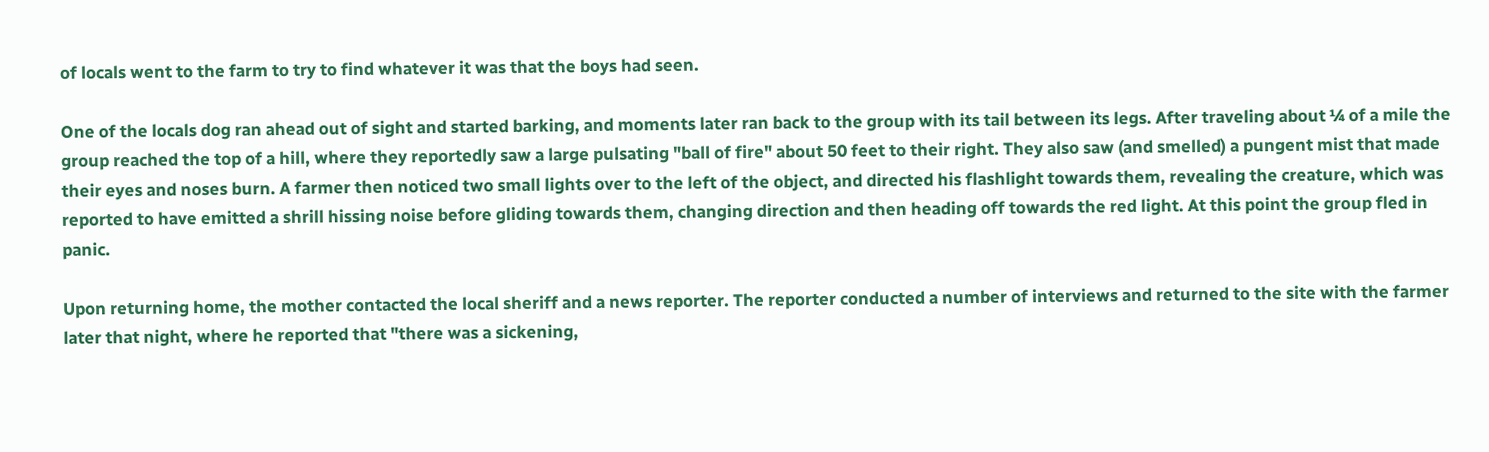of locals went to the farm to try to find whatever it was that the boys had seen.

One of the locals dog ran ahead out of sight and started barking, and moments later ran back to the group with its tail between its legs. After traveling about ¼ of a mile the group reached the top of a hill, where they reportedly saw a large pulsating "ball of fire" about 50 feet to their right. They also saw (and smelled) a pungent mist that made their eyes and noses burn. A farmer then noticed two small lights over to the left of the object, and directed his flashlight towards them, revealing the creature, which was reported to have emitted a shrill hissing noise before gliding towards them, changing direction and then heading off towards the red light. At this point the group fled in panic.

Upon returning home, the mother contacted the local sheriff and a news reporter. The reporter conducted a number of interviews and returned to the site with the farmer later that night, where he reported that "there was a sickening,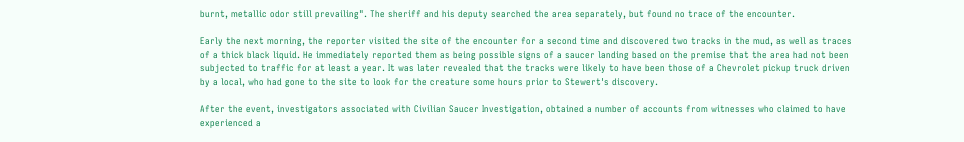burnt, metallic odor still prevailing". The sheriff and his deputy searched the area separately, but found no trace of the encounter.

Early the next morning, the reporter visited the site of the encounter for a second time and discovered two tracks in the mud, as well as traces of a thick black liquid. He immediately reported them as being possible signs of a saucer landing based on the premise that the area had not been subjected to traffic for at least a year. It was later revealed that the tracks were likely to have been those of a Chevrolet pickup truck driven by a local, who had gone to the site to look for the creature some hours prior to Stewert's discovery.

After the event, investigators associated with Civilian Saucer Investigation, obtained a number of accounts from witnesses who claimed to have experienced a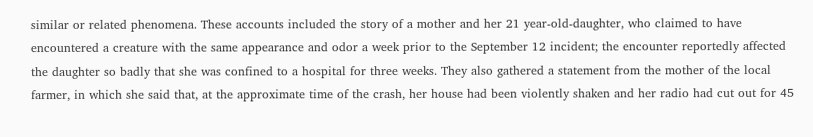similar or related phenomena. These accounts included the story of a mother and her 21 year-old-daughter, who claimed to have encountered a creature with the same appearance and odor a week prior to the September 12 incident; the encounter reportedly affected the daughter so badly that she was confined to a hospital for three weeks. They also gathered a statement from the mother of the local farmer, in which she said that, at the approximate time of the crash, her house had been violently shaken and her radio had cut out for 45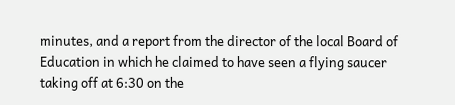minutes, and a report from the director of the local Board of Education in which he claimed to have seen a flying saucer taking off at 6:30 on the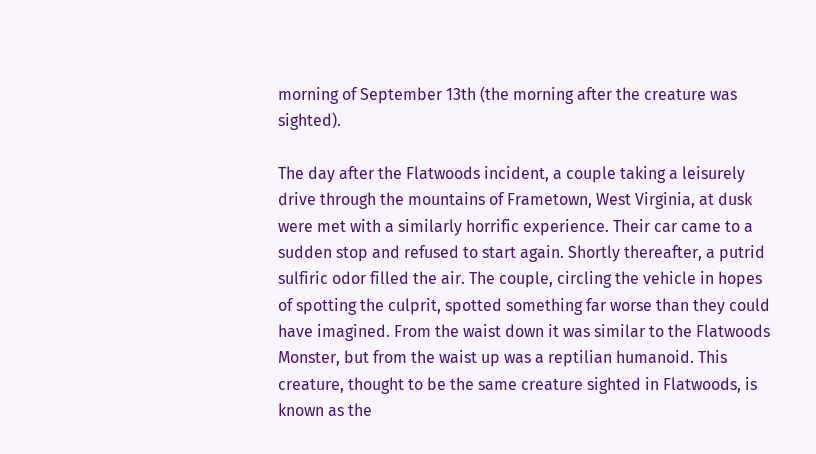morning of September 13th (the morning after the creature was sighted).

The day after the Flatwoods incident, a couple taking a leisurely drive through the mountains of Frametown, West Virginia, at dusk were met with a similarly horrific experience. Their car came to a sudden stop and refused to start again. Shortly thereafter, a putrid sulfiric odor filled the air. The couple, circling the vehicle in hopes of spotting the culprit, spotted something far worse than they could have imagined. From the waist down it was similar to the Flatwoods Monster, but from the waist up was a reptilian humanoid. This creature, thought to be the same creature sighted in Flatwoods, is known as the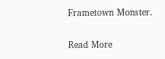Frametown Monster.

Read More